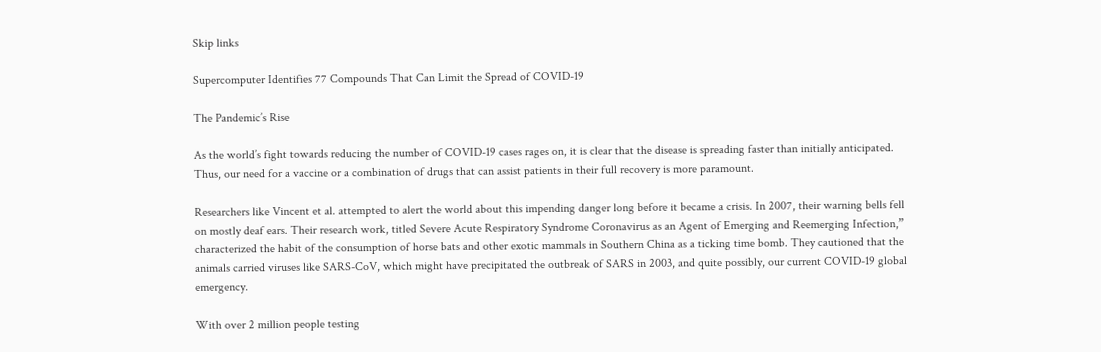Skip links

Supercomputer Identifies 77 Compounds That Can Limit the Spread of COVID-19

The Pandemic’s Rise

As the world’s fight towards reducing the number of COVID-19 cases rages on, it is clear that the disease is spreading faster than initially anticipated. Thus, our need for a vaccine or a combination of drugs that can assist patients in their full recovery is more paramount.

Researchers like Vincent et al. attempted to alert the world about this impending danger long before it became a crisis. In 2007, their warning bells fell on mostly deaf ears. Their research work, titled Severe Acute Respiratory Syndrome Coronavirus as an Agent of Emerging and Reemerging Infection,” characterized the habit of the consumption of horse bats and other exotic mammals in Southern China as a ticking time bomb. They cautioned that the animals carried viruses like SARS-CoV, which might have precipitated the outbreak of SARS in 2003, and quite possibly, our current COVID-19 global emergency.

With over 2 million people testing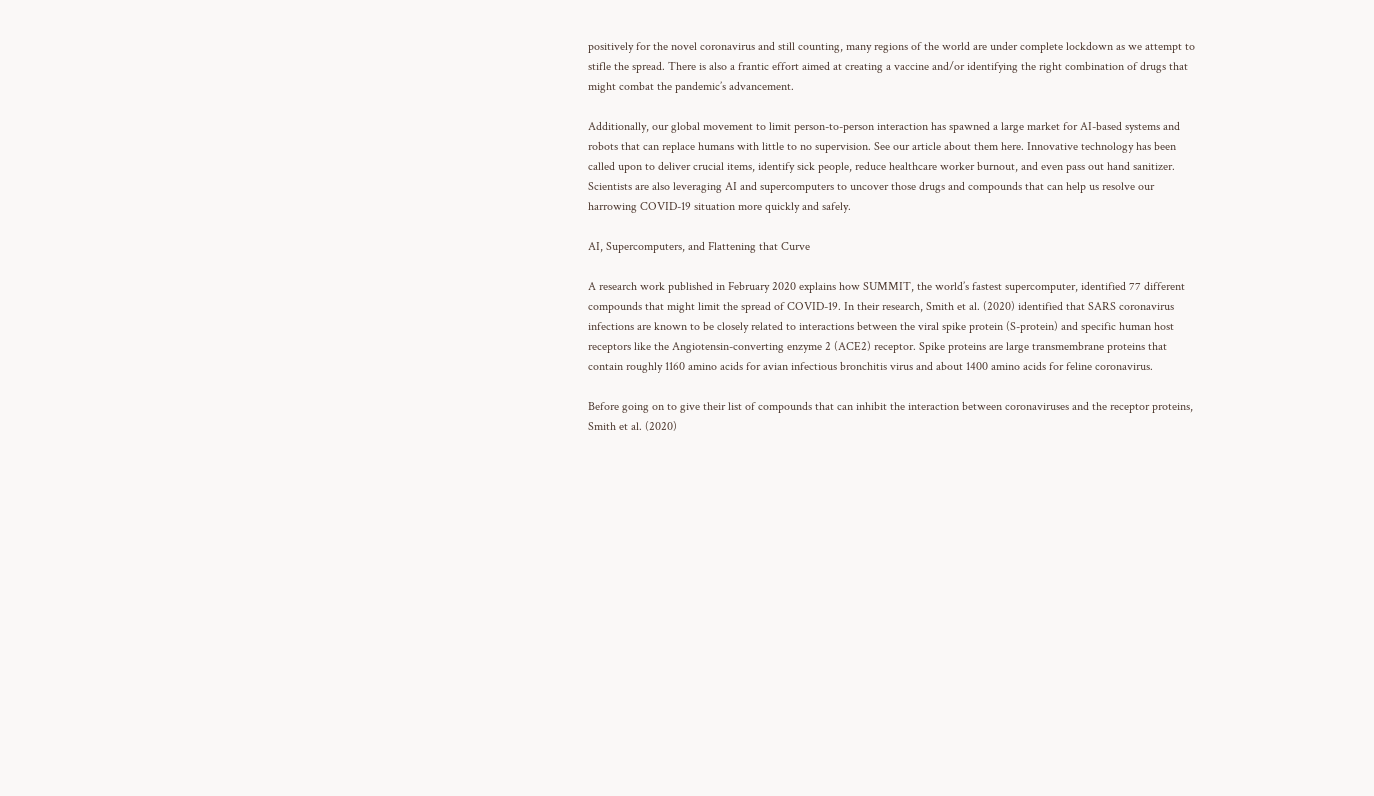positively for the novel coronavirus and still counting, many regions of the world are under complete lockdown as we attempt to stifle the spread. There is also a frantic effort aimed at creating a vaccine and/or identifying the right combination of drugs that might combat the pandemic’s advancement.

Additionally, our global movement to limit person-to-person interaction has spawned a large market for AI-based systems and robots that can replace humans with little to no supervision. See our article about them here. Innovative technology has been called upon to deliver crucial items, identify sick people, reduce healthcare worker burnout, and even pass out hand sanitizer. Scientists are also leveraging AI and supercomputers to uncover those drugs and compounds that can help us resolve our harrowing COVID-19 situation more quickly and safely.

AI, Supercomputers, and Flattening that Curve

A research work published in February 2020 explains how SUMMIT, the world’s fastest supercomputer, identified 77 different compounds that might limit the spread of COVID-19. In their research, Smith et al. (2020) identified that SARS coronavirus infections are known to be closely related to interactions between the viral spike protein (S-protein) and specific human host receptors like the Angiotensin-converting enzyme 2 (ACE2) receptor. Spike proteins are large transmembrane proteins that contain roughly 1160 amino acids for avian infectious bronchitis virus and about 1400 amino acids for feline coronavirus.

Before going on to give their list of compounds that can inhibit the interaction between coronaviruses and the receptor proteins, Smith et al. (2020)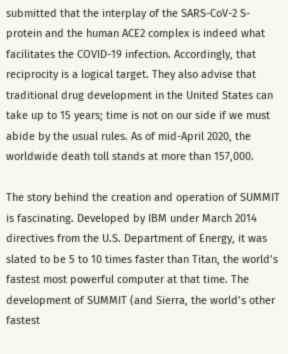submitted that the interplay of the SARS-CoV-2 S-protein and the human ACE2 complex is indeed what facilitates the COVID-19 infection. Accordingly, that reciprocity is a logical target. They also advise that traditional drug development in the United States can take up to 15 years; time is not on our side if we must abide by the usual rules. As of mid-April 2020, the worldwide death toll stands at more than 157,000.

The story behind the creation and operation of SUMMIT is fascinating. Developed by IBM under March 2014 directives from the U.S. Department of Energy, it was slated to be 5 to 10 times faster than Titan, the world’s fastest most powerful computer at that time. The development of SUMMIT (and Sierra, the world’s other fastest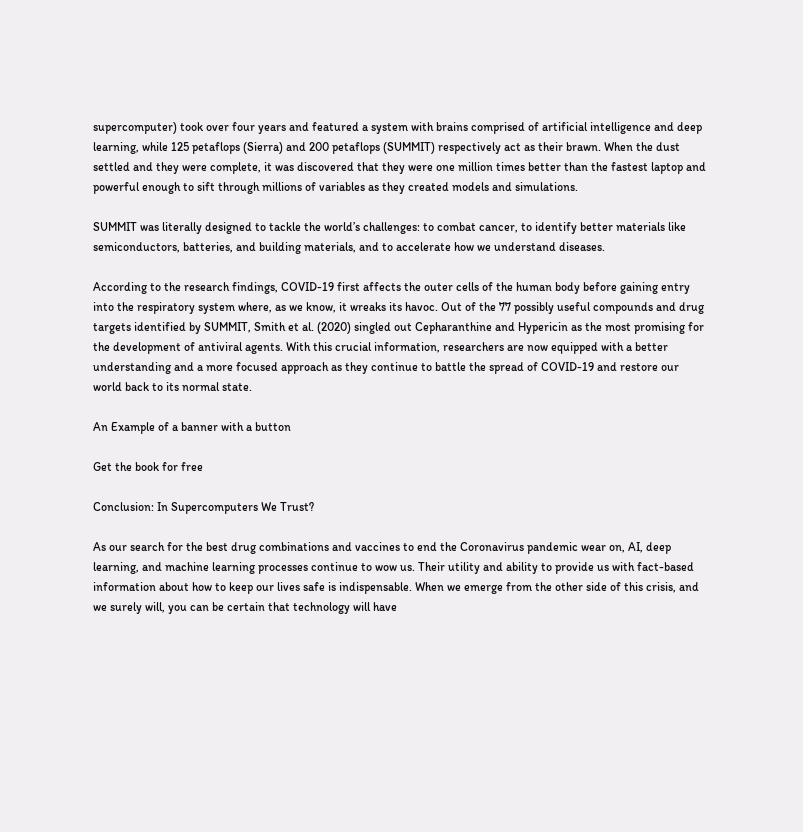supercomputer) took over four years and featured a system with brains comprised of artificial intelligence and deep learning, while 125 petaflops (Sierra) and 200 petaflops (SUMMIT) respectively act as their brawn. When the dust settled and they were complete, it was discovered that they were one million times better than the fastest laptop and powerful enough to sift through millions of variables as they created models and simulations.

SUMMIT was literally designed to tackle the world’s challenges: to combat cancer, to identify better materials like semiconductors, batteries, and building materials, and to accelerate how we understand diseases.

According to the research findings, COVID-19 first affects the outer cells of the human body before gaining entry into the respiratory system where, as we know, it wreaks its havoc. Out of the 77 possibly useful compounds and drug targets identified by SUMMIT, Smith et al. (2020) singled out Cepharanthine and Hypericin as the most promising for the development of antiviral agents. With this crucial information, researchers are now equipped with a better understanding and a more focused approach as they continue to battle the spread of COVID-19 and restore our world back to its normal state.

An Example of a banner with a button

Get the book for free

Conclusion: In Supercomputers We Trust?

As our search for the best drug combinations and vaccines to end the Coronavirus pandemic wear on, AI, deep learning, and machine learning processes continue to wow us. Their utility and ability to provide us with fact-based information about how to keep our lives safe is indispensable. When we emerge from the other side of this crisis, and we surely will, you can be certain that technology will have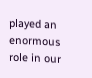played an enormous role in our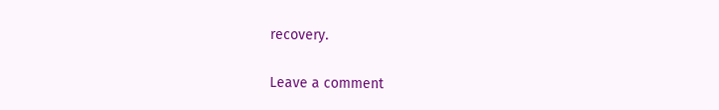recovery.

Leave a comment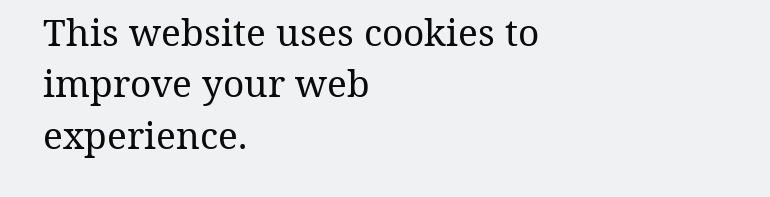This website uses cookies to improve your web experience.